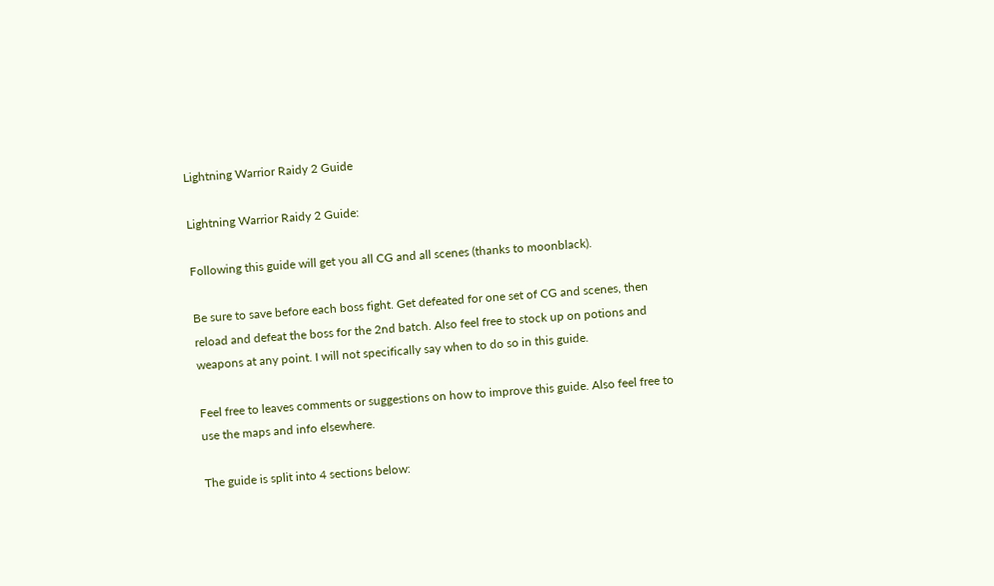Lightning Warrior Raidy 2 Guide

Lightning Warrior Raidy 2 Guide:

Following this guide will get you all CG and all scenes (thanks to moonblack).

Be sure to save before each boss fight. Get defeated for one set of CG and scenes, then reload and defeat the boss for the 2nd batch. Also feel free to stock up on potions and weapons at any point. I will not specifically say when to do so in this guide.

Feel free to leaves comments or suggestions on how to improve this guide. Also feel free to use the maps and info elsewhere.

The guide is split into 4 sections below: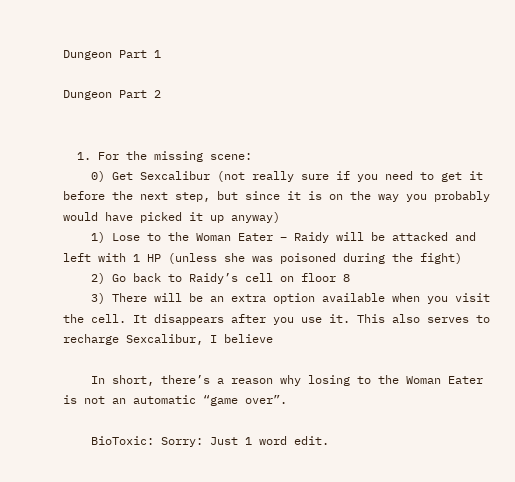Dungeon Part 1

Dungeon Part 2


  1. For the missing scene:
    0) Get Sexcalibur (not really sure if you need to get it before the next step, but since it is on the way you probably would have picked it up anyway)
    1) Lose to the Woman Eater – Raidy will be attacked and left with 1 HP (unless she was poisoned during the fight)
    2) Go back to Raidy’s cell on floor 8
    3) There will be an extra option available when you visit the cell. It disappears after you use it. This also serves to recharge Sexcalibur, I believe

    In short, there’s a reason why losing to the Woman Eater is not an automatic “game over”.

    BioToxic: Sorry: Just 1 word edit.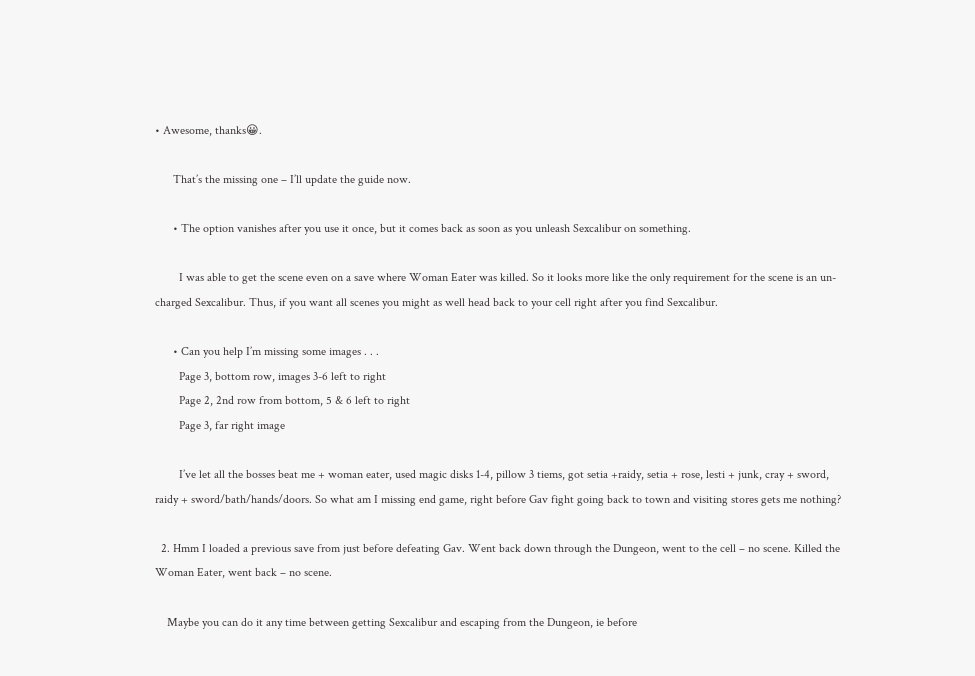• Awesome, thanks😀.

      That’s the missing one – I’ll update the guide now.

      • The option vanishes after you use it once, but it comes back as soon as you unleash Sexcalibur on something.

        I was able to get the scene even on a save where Woman Eater was killed. So it looks more like the only requirement for the scene is an un-charged Sexcalibur. Thus, if you want all scenes you might as well head back to your cell right after you find Sexcalibur.

      • Can you help I’m missing some images . . .
        Page 3, bottom row, images 3-6 left to right
        Page 2, 2nd row from bottom, 5 & 6 left to right
        Page 3, far right image

        I’ve let all the bosses beat me + woman eater, used magic disks 1-4, pillow 3 tiems, got setia +raidy, setia + rose, lesti + junk, cray + sword, raidy + sword/bath/hands/doors. So what am I missing end game, right before Gav fight going back to town and visiting stores gets me nothing?

  2. Hmm I loaded a previous save from just before defeating Gav. Went back down through the Dungeon, went to the cell – no scene. Killed the Woman Eater, went back – no scene.

    Maybe you can do it any time between getting Sexcalibur and escaping from the Dungeon, ie before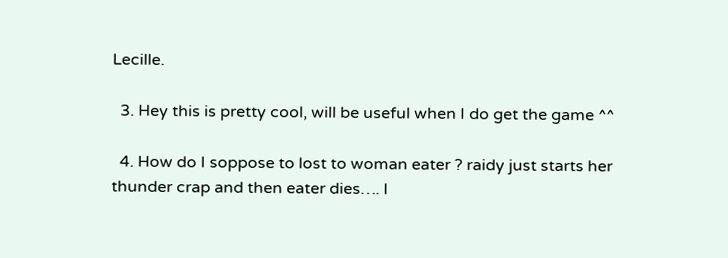Lecille.

  3. Hey this is pretty cool, will be useful when I do get the game ^^

  4. How do I soppose to lost to woman eater ? raidy just starts her thunder crap and then eater dies…. I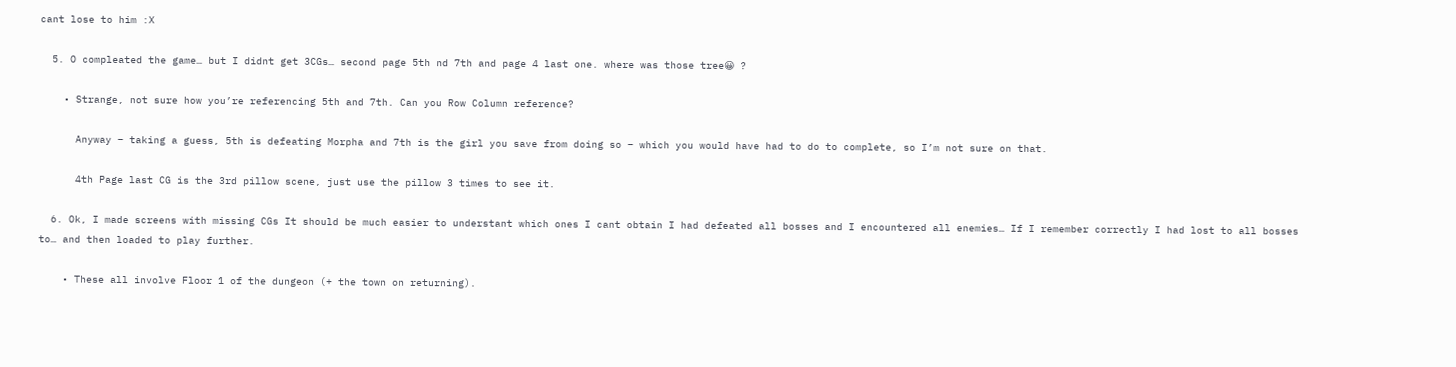cant lose to him :X

  5. O compleated the game… but I didnt get 3CGs… second page 5th nd 7th and page 4 last one. where was those tree😀 ?

    • Strange, not sure how you’re referencing 5th and 7th. Can you Row Column reference?

      Anyway – taking a guess, 5th is defeating Morpha and 7th is the girl you save from doing so – which you would have had to do to complete, so I’m not sure on that.

      4th Page last CG is the 3rd pillow scene, just use the pillow 3 times to see it.

  6. Ok, I made screens with missing CGs It should be much easier to understant which ones I cant obtain I had defeated all bosses and I encountered all enemies… If I remember correctly I had lost to all bosses to… and then loaded to play further.

    • These all involve Floor 1 of the dungeon (+ the town on returning).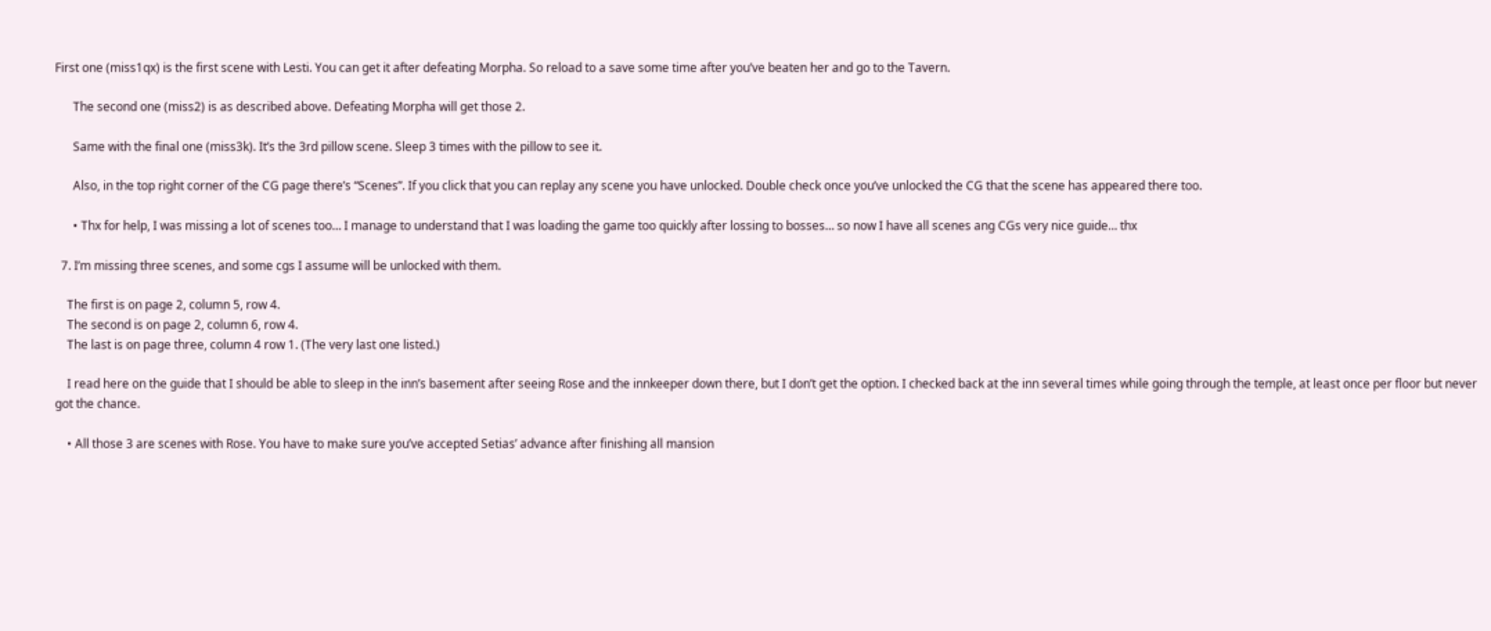First one (miss1qx) is the first scene with Lesti. You can get it after defeating Morpha. So reload to a save some time after you’ve beaten her and go to the Tavern.

      The second one (miss2) is as described above. Defeating Morpha will get those 2.

      Same with the final one (miss3k). It’s the 3rd pillow scene. Sleep 3 times with the pillow to see it.

      Also, in the top right corner of the CG page there’s “Scenes”. If you click that you can replay any scene you have unlocked. Double check once you’ve unlocked the CG that the scene has appeared there too.

      • Thx for help, I was missing a lot of scenes too… I manage to understand that I was loading the game too quickly after lossing to bosses… so now I have all scenes ang CGs very nice guide… thx

  7. I’m missing three scenes, and some cgs I assume will be unlocked with them.

    The first is on page 2, column 5, row 4.
    The second is on page 2, column 6, row 4.
    The last is on page three, column 4 row 1. (The very last one listed.)

    I read here on the guide that I should be able to sleep in the inn’s basement after seeing Rose and the innkeeper down there, but I don’t get the option. I checked back at the inn several times while going through the temple, at least once per floor but never got the chance.

    • All those 3 are scenes with Rose. You have to make sure you’ve accepted Setias’ advance after finishing all mansion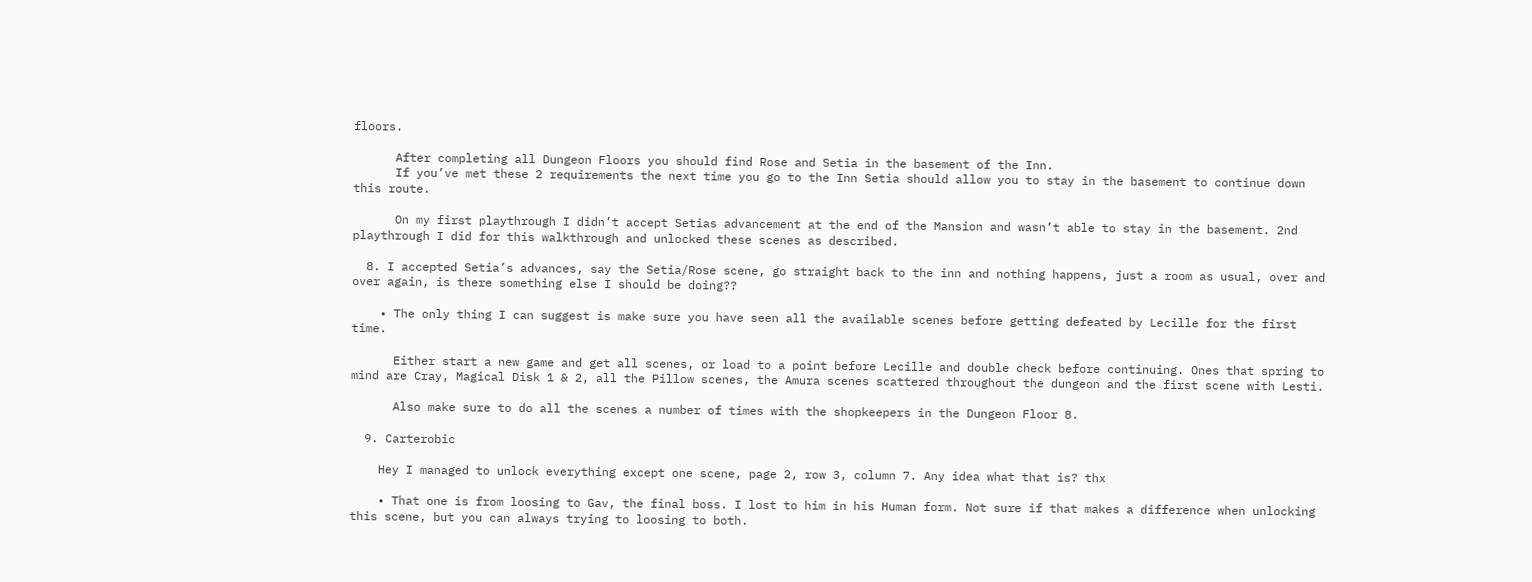floors.

      After completing all Dungeon Floors you should find Rose and Setia in the basement of the Inn.
      If you’ve met these 2 requirements the next time you go to the Inn Setia should allow you to stay in the basement to continue down this route.

      On my first playthrough I didn’t accept Setias advancement at the end of the Mansion and wasn’t able to stay in the basement. 2nd playthrough I did for this walkthrough and unlocked these scenes as described.

  8. I accepted Setia’s advances, say the Setia/Rose scene, go straight back to the inn and nothing happens, just a room as usual, over and over again, is there something else I should be doing??

    • The only thing I can suggest is make sure you have seen all the available scenes before getting defeated by Lecille for the first time.

      Either start a new game and get all scenes, or load to a point before Lecille and double check before continuing. Ones that spring to mind are Cray, Magical Disk 1 & 2, all the Pillow scenes, the Amura scenes scattered throughout the dungeon and the first scene with Lesti.

      Also make sure to do all the scenes a number of times with the shopkeepers in the Dungeon Floor 8.

  9. Carterobic

    Hey I managed to unlock everything except one scene, page 2, row 3, column 7. Any idea what that is? thx

    • That one is from loosing to Gav, the final boss. I lost to him in his Human form. Not sure if that makes a difference when unlocking this scene, but you can always trying to loosing to both.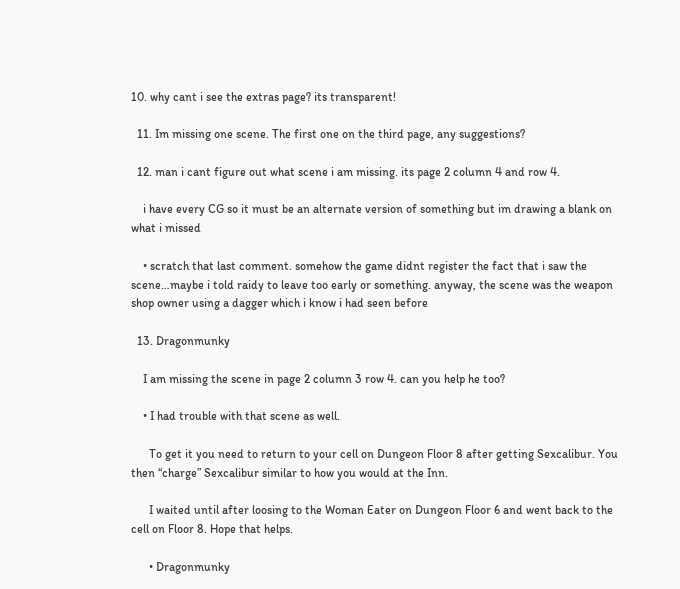10. why cant i see the extras page? its transparent!

  11. Im missing one scene. The first one on the third page, any suggestions?

  12. man i cant figure out what scene i am missing. its page 2 column 4 and row 4.

    i have every CG so it must be an alternate version of something but im drawing a blank on what i missed

    • scratch that last comment. somehow the game didnt register the fact that i saw the scene…maybe i told raidy to leave too early or something. anyway, the scene was the weapon shop owner using a dagger which i know i had seen before

  13. Dragonmunky

    I am missing the scene in page 2 column 3 row 4. can you help he too?

    • I had trouble with that scene as well.

      To get it you need to return to your cell on Dungeon Floor 8 after getting Sexcalibur. You then “charge” Sexcalibur similar to how you would at the Inn.

      I waited until after loosing to the Woman Eater on Dungeon Floor 6 and went back to the cell on Floor 8. Hope that helps.

      • Dragonmunky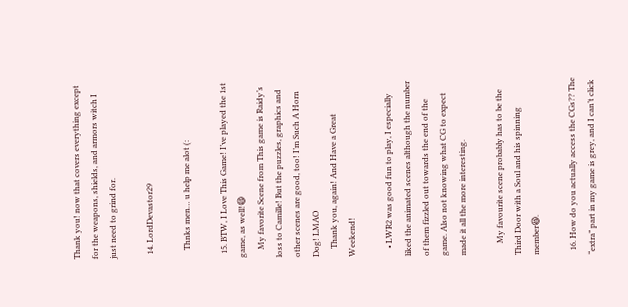Thank you! now that covers everything except for the weapons, shields, and armors witch I just need to grind for.

  14. LordDevastor29

    Thnks men… u help me alot (:

  15. BTW, I Love This Game! I’ve played the 1st game, as well!😄
    My favorite Scene from This game is Raidy’s loss to Camille! But the puzzles, graphics and other scenes are good, too! I’m Such A Horn Dog! LMAO
    Thank you, again! And Have a Great Weekend!

    • LWR2 was good fun to play, I especially liked the animated scenes although the number of them fizzled out towards the end of the game. Also not knowing what CG to expect made it all the more interesting.

      My favourite scene probably has to be the Third Door with a Soul and his spinning member😆.

  16. How do you actually access the CGs?? The “extra” part in my game is grey, and I can’t click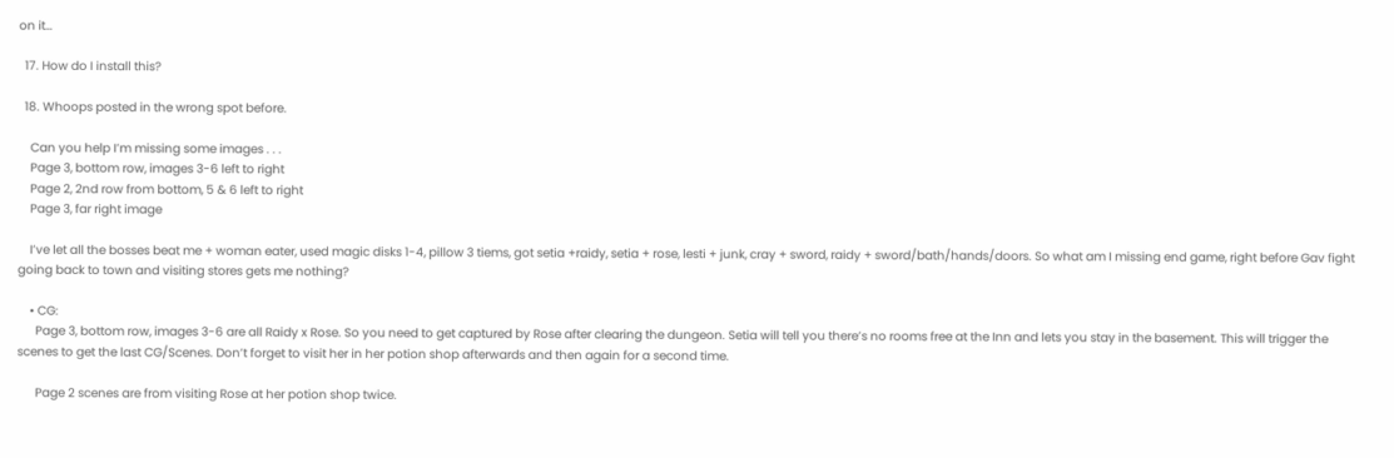on it…

  17. How do I install this?

  18. Whoops posted in the wrong spot before.

    Can you help I’m missing some images . . .
    Page 3, bottom row, images 3-6 left to right
    Page 2, 2nd row from bottom, 5 & 6 left to right
    Page 3, far right image

    I’ve let all the bosses beat me + woman eater, used magic disks 1-4, pillow 3 tiems, got setia +raidy, setia + rose, lesti + junk, cray + sword, raidy + sword/bath/hands/doors. So what am I missing end game, right before Gav fight going back to town and visiting stores gets me nothing?

    • CG:
      Page 3, bottom row, images 3-6 are all Raidy x Rose. So you need to get captured by Rose after clearing the dungeon. Setia will tell you there’s no rooms free at the Inn and lets you stay in the basement. This will trigger the scenes to get the last CG/Scenes. Don’t forget to visit her in her potion shop afterwards and then again for a second time.

      Page 2 scenes are from visiting Rose at her potion shop twice.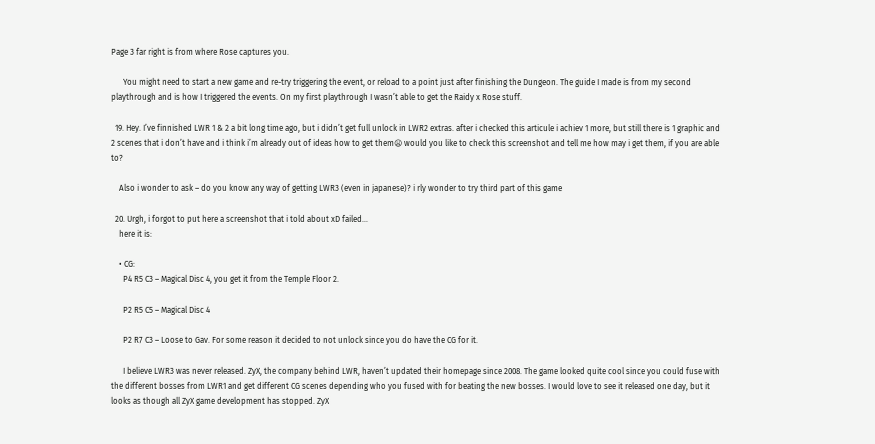Page 3 far right is from where Rose captures you.

      You might need to start a new game and re-try triggering the event, or reload to a point just after finishing the Dungeon. The guide I made is from my second playthrough and is how I triggered the events. On my first playthrough I wasn’t able to get the Raidy x Rose stuff.

  19. Hey. I’ve finnished LWR 1 & 2 a bit long time ago, but i didn’t get full unlock in LWR2 extras. after i checked this articule i achiev 1 more, but still there is 1 graphic and 2 scenes that i don’t have and i think i’m already out of ideas how to get them😦 would you like to check this screenshot and tell me how may i get them, if you are able to?

    Also i wonder to ask – do you know any way of getting LWR3 (even in japanese)? i rly wonder to try third part of this game

  20. Urgh, i forgot to put here a screenshot that i told about xD failed…
    here it is:

    • CG:
      P4 R5 C3 – Magical Disc 4, you get it from the Temple Floor 2.

      P2 R5 C5 – Magical Disc 4

      P2 R7 C3 – Loose to Gav. For some reason it decided to not unlock since you do have the CG for it.

      I believe LWR3 was never released. ZyX, the company behind LWR, haven’t updated their homepage since 2008. The game looked quite cool since you could fuse with the different bosses from LWR1 and get different CG scenes depending who you fused with for beating the new bosses. I would love to see it released one day, but it looks as though all ZyX game development has stopped. ZyX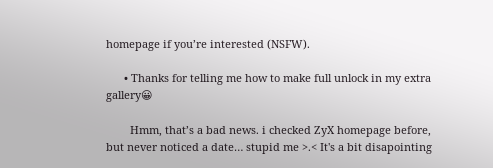homepage if you’re interested (NSFW).

      • Thanks for telling me how to make full unlock in my extra gallery😀

        Hmm, that’s a bad news. i checked ZyX homepage before, but never noticed a date… stupid me >.< It's a bit disapointing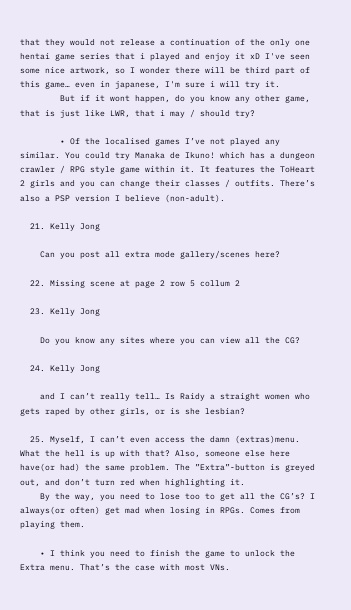that they would not release a continuation of the only one hentai game series that i played and enjoy it xD I've seen some nice artwork, so I wonder there will be third part of this game… even in japanese, I'm sure i will try it.
        But if it wont happen, do you know any other game, that is just like LWR, that i may / should try?

        • Of the localised games I’ve not played any similar. You could try Manaka de Ikuno! which has a dungeon crawler / RPG style game within it. It features the ToHeart 2 girls and you can change their classes / outfits. There’s also a PSP version I believe (non-adult).

  21. Kelly Jong

    Can you post all extra mode gallery/scenes here?

  22. Missing scene at page 2 row 5 collum 2

  23. Kelly Jong

    Do you know any sites where you can view all the CG?

  24. Kelly Jong

    and I can’t really tell… Is Raidy a straight women who gets raped by other girls, or is she lesbian?

  25. Myself, I can’t even access the damn (extras)menu. What the hell is up with that? Also, someone else here have(or had) the same problem. The ”Extra”-button is greyed out, and don’t turn red when highlighting it.
    By the way, you need to lose too to get all the CG’s? I always(or often) get mad when losing in RPGs. Comes from playing them.

    • I think you need to finish the game to unlock the Extra menu. That’s the case with most VNs.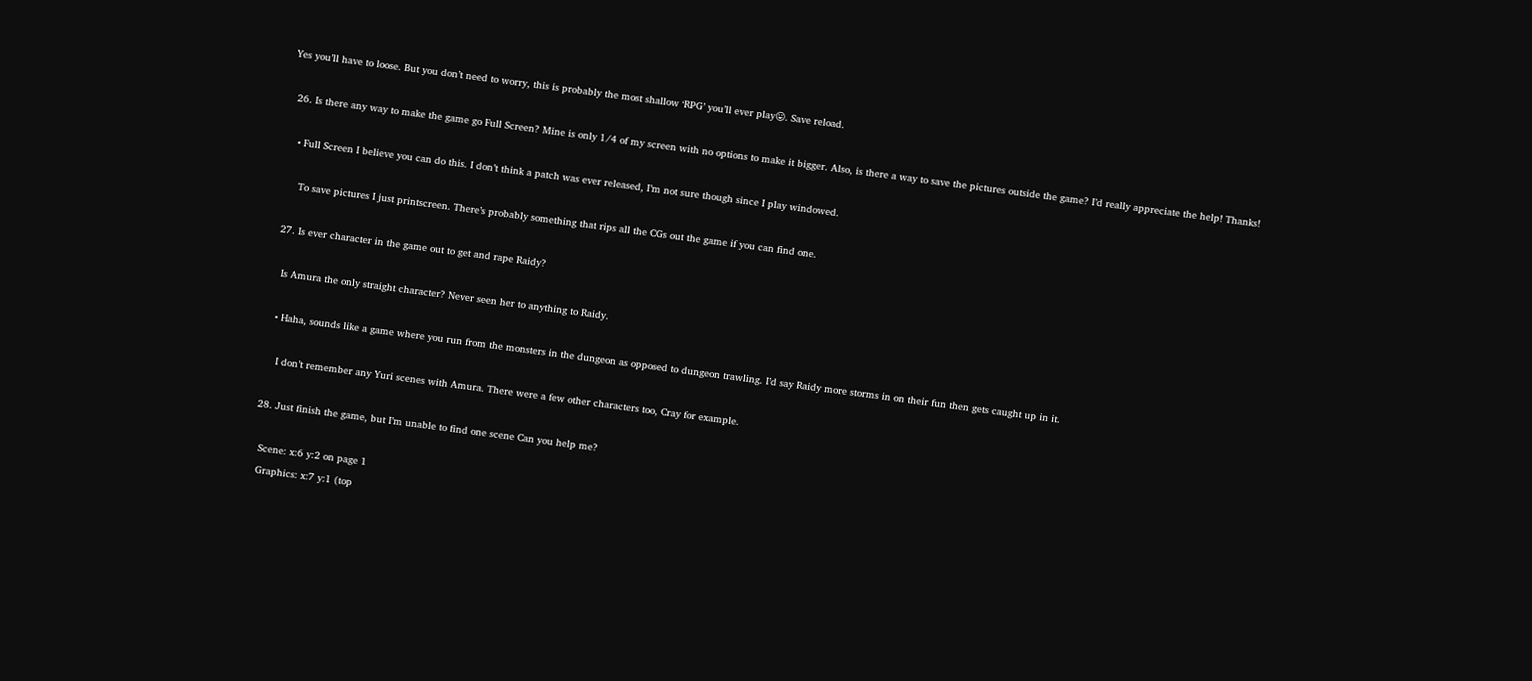Yes you’ll have to loose. But you don’t need to worry, this is probably the most shallow ‘RPG’ you’ll ever play😛. Save reload.

  26. Is there any way to make the game go Full Screen? Mine is only 1/4 of my screen with no options to make it bigger. Also, is there a way to save the pictures outside the game? I’d really appreciate the help! Thanks!

    • Full Screen I believe you can do this. I don’t think a patch was ever released, I’m not sure though since I play windowed.

      To save pictures I just printscreen. There’s probably something that rips all the CGs out the game if you can find one.

  27. Is ever character in the game out to get and rape Raidy?

    Is Amura the only straight character? Never seen her to anything to Raidy.

    • Haha, sounds like a game where you run from the monsters in the dungeon as opposed to dungeon trawling. I’d say Raidy more storms in on their fun then gets caught up in it.

      I don’t remember any Yuri scenes with Amura. There were a few other characters too, Cray for example.

  28. Just finish the game, but I’m unable to find one scene Can you help me?

    Scene: x:6 y:2 on page 1
    Graphics: x:7 y:1 (top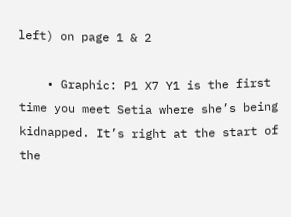left) on page 1 & 2

    • Graphic: P1 X7 Y1 is the first time you meet Setia where she’s being kidnapped. It’s right at the start of the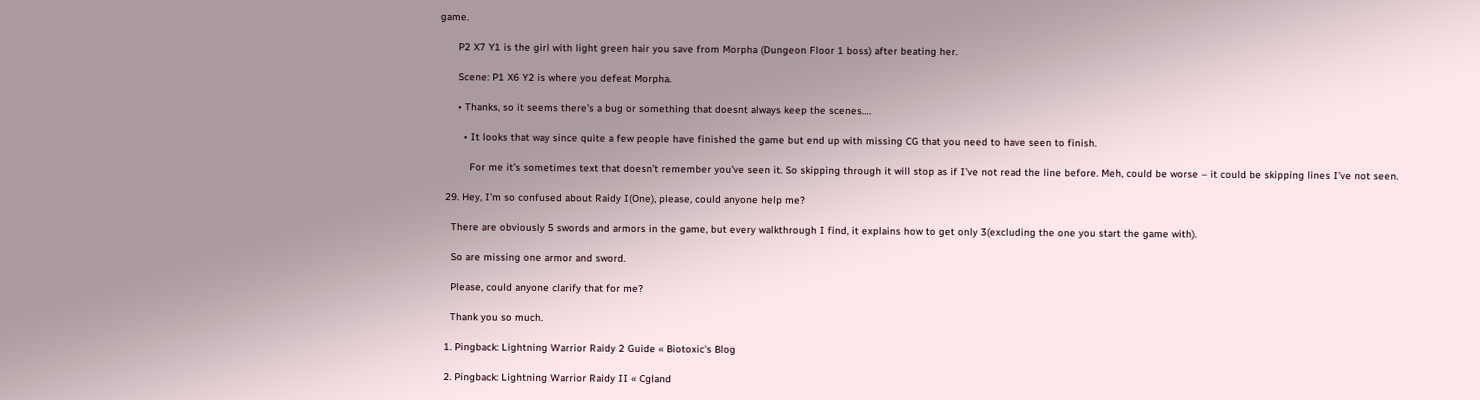game.

      P2 X7 Y1 is the girl with light green hair you save from Morpha (Dungeon Floor 1 boss) after beating her.

      Scene: P1 X6 Y2 is where you defeat Morpha.

      • Thanks, so it seems there’s a bug or something that doesnt always keep the scenes….

        • It looks that way since quite a few people have finished the game but end up with missing CG that you need to have seen to finish.

          For me it’s sometimes text that doesn’t remember you’ve seen it. So skipping through it will stop as if I’ve not read the line before. Meh, could be worse – it could be skipping lines I’ve not seen.

  29. Hey, I’m so confused about Raidy I(One), please, could anyone help me?

    There are obviously 5 swords and armors in the game, but every walkthrough I find, it explains how to get only 3(excluding the one you start the game with).

    So are missing one armor and sword.

    Please, could anyone clarify that for me?

    Thank you so much.

  1. Pingback: Lightning Warrior Raidy 2 Guide « Biotoxic's Blog

  2. Pingback: Lightning Warrior Raidy II « Cgland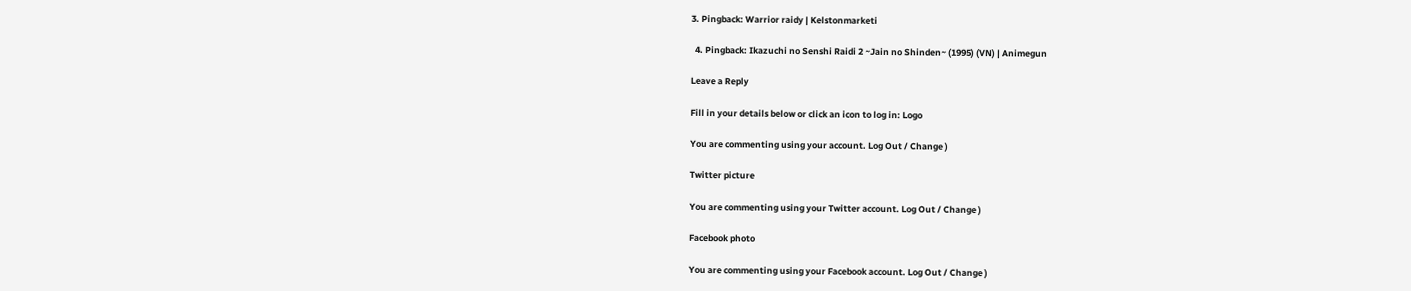3. Pingback: Warrior raidy | Kelstonmarketi

  4. Pingback: Ikazuchi no Senshi Raidi 2 ~Jain no Shinden~ (1995) (VN) | Animegun

Leave a Reply

Fill in your details below or click an icon to log in: Logo

You are commenting using your account. Log Out / Change )

Twitter picture

You are commenting using your Twitter account. Log Out / Change )

Facebook photo

You are commenting using your Facebook account. Log Out / Change )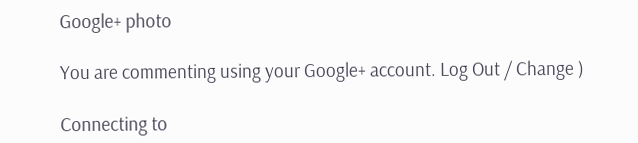Google+ photo

You are commenting using your Google+ account. Log Out / Change )

Connecting to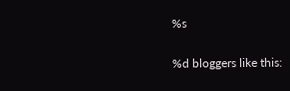%s

%d bloggers like this: